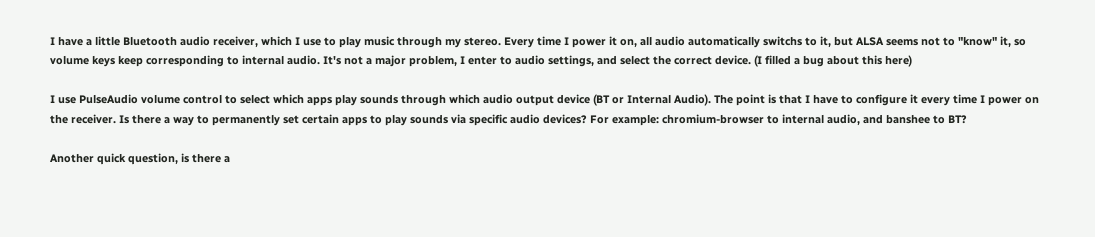I have a little Bluetooth audio receiver, which I use to play music through my stereo. Every time I power it on, all audio automatically switchs to it, but ALSA seems not to "know" it, so volume keys keep corresponding to internal audio. It's not a major problem, I enter to audio settings, and select the correct device. (I filled a bug about this here)

I use PulseAudio volume control to select which apps play sounds through which audio output device (BT or Internal Audio). The point is that I have to configure it every time I power on the receiver. Is there a way to permanently set certain apps to play sounds via specific audio devices? For example: chromium-browser to internal audio, and banshee to BT?

Another quick question, is there a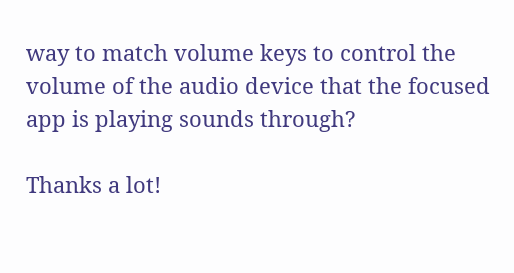way to match volume keys to control the volume of the audio device that the focused app is playing sounds through?

Thanks a lot!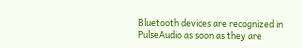Bluetooth devices are recognized in PulseAudio as soon as they are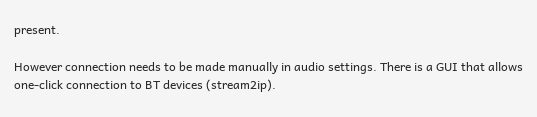present.

However connection needs to be made manually in audio settings. There is a GUI that allows one-click connection to BT devices (stream2ip).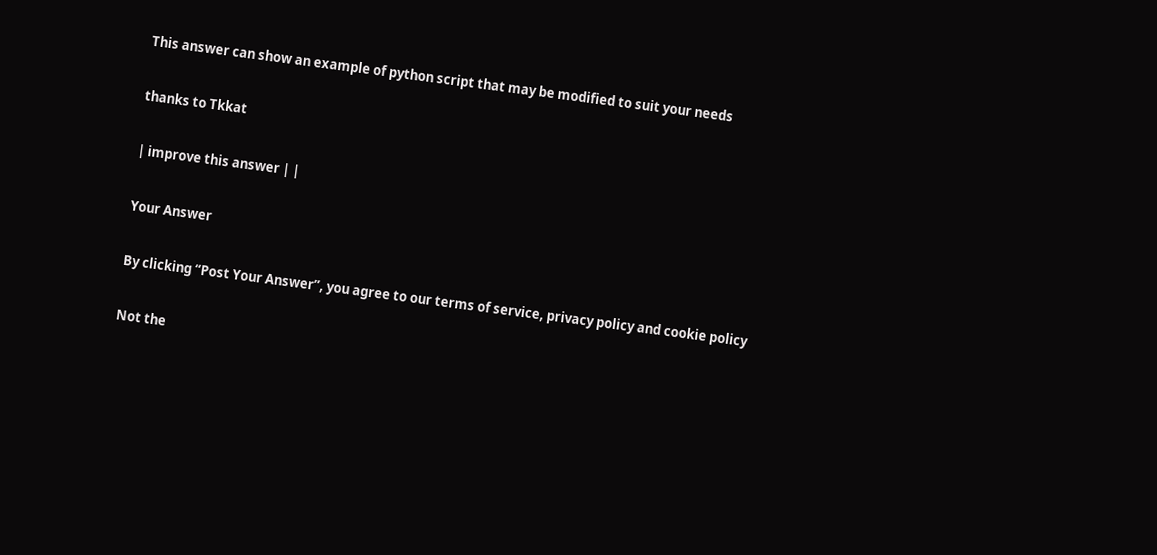This answer can show an example of python script that may be modified to suit your needs

thanks to Tkkat

| improve this answer | |

Your Answer

By clicking “Post Your Answer”, you agree to our terms of service, privacy policy and cookie policy

Not the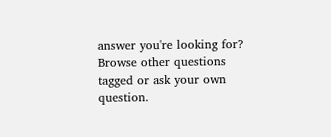answer you're looking for? Browse other questions tagged or ask your own question.